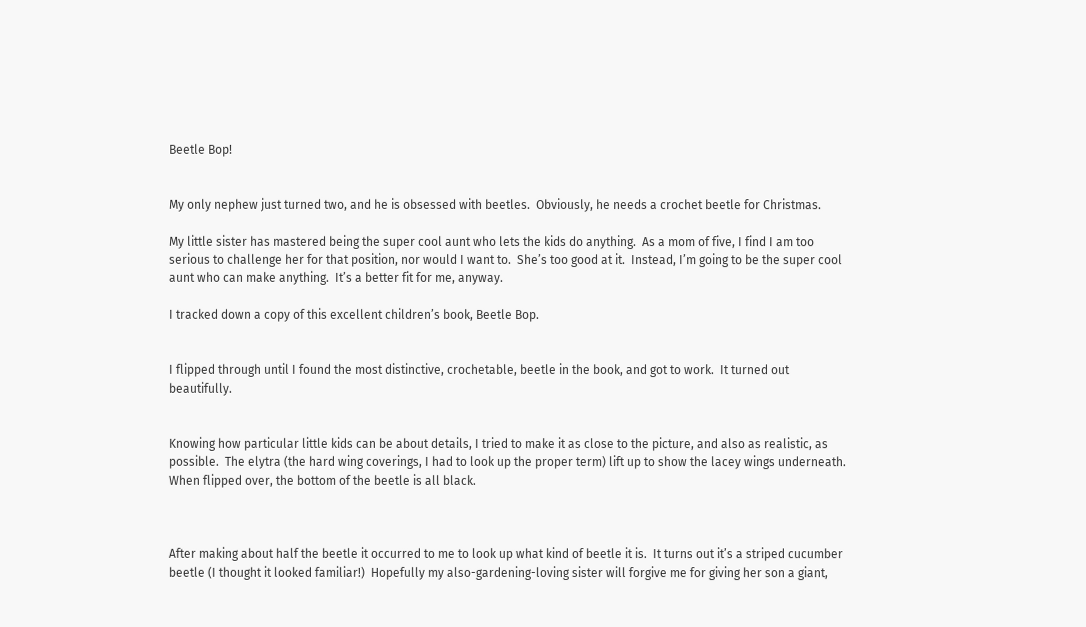Beetle Bop!


My only nephew just turned two, and he is obsessed with beetles.  Obviously, he needs a crochet beetle for Christmas.

My little sister has mastered being the super cool aunt who lets the kids do anything.  As a mom of five, I find I am too serious to challenge her for that position, nor would I want to.  She’s too good at it.  Instead, I’m going to be the super cool aunt who can make anything.  It’s a better fit for me, anyway.

I tracked down a copy of this excellent children’s book, Beetle Bop.


I flipped through until I found the most distinctive, crochetable, beetle in the book, and got to work.  It turned out beautifully.


Knowing how particular little kids can be about details, I tried to make it as close to the picture, and also as realistic, as possible.  The elytra (the hard wing coverings, I had to look up the proper term) lift up to show the lacey wings underneath.  When flipped over, the bottom of the beetle is all black.



After making about half the beetle it occurred to me to look up what kind of beetle it is.  It turns out it’s a striped cucumber beetle (I thought it looked familiar!)  Hopefully my also-gardening-loving sister will forgive me for giving her son a giant,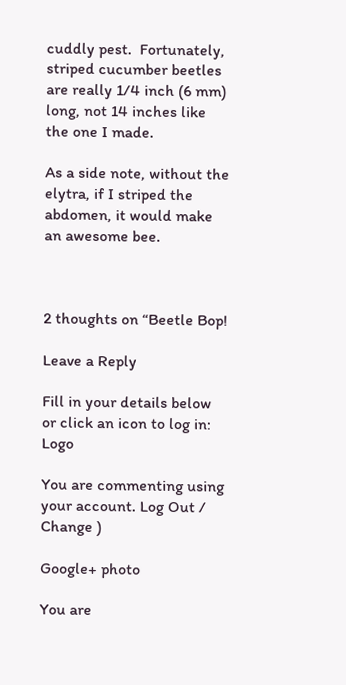cuddly pest.  Fortunately, striped cucumber beetles are really 1/4 inch (6 mm) long, not 14 inches like the one I made.

As a side note, without the elytra, if I striped the abdomen, it would make an awesome bee.



2 thoughts on “Beetle Bop!

Leave a Reply

Fill in your details below or click an icon to log in: Logo

You are commenting using your account. Log Out /  Change )

Google+ photo

You are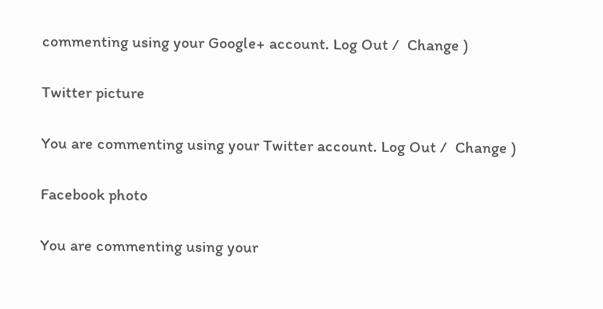commenting using your Google+ account. Log Out /  Change )

Twitter picture

You are commenting using your Twitter account. Log Out /  Change )

Facebook photo

You are commenting using your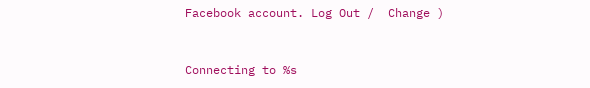Facebook account. Log Out /  Change )


Connecting to %s